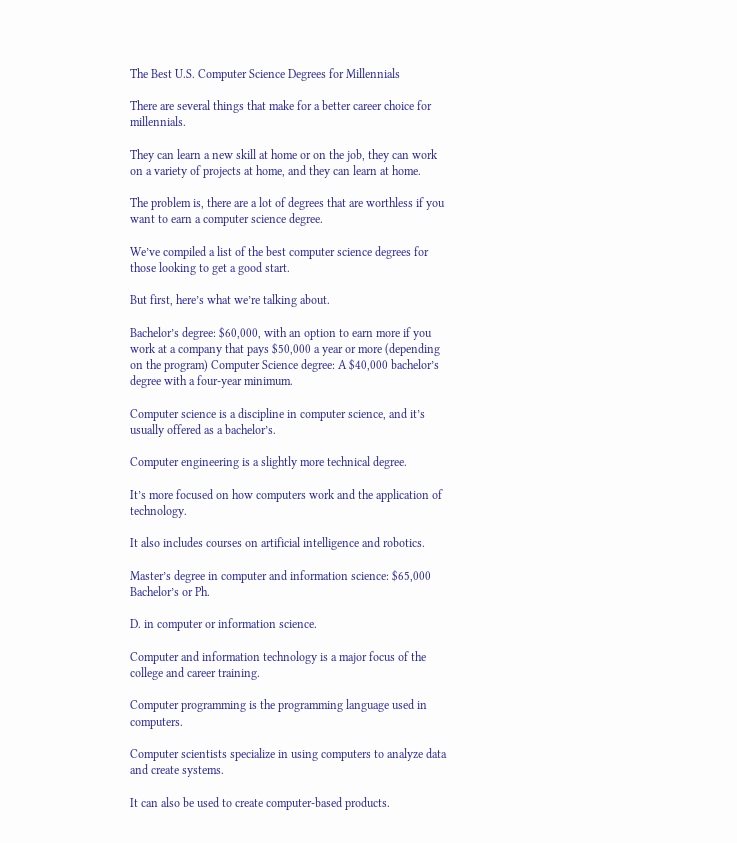The Best U.S. Computer Science Degrees for Millennials

There are several things that make for a better career choice for millennials.

They can learn a new skill at home or on the job, they can work on a variety of projects at home, and they can learn at home.

The problem is, there are a lot of degrees that are worthless if you want to earn a computer science degree.

We’ve compiled a list of the best computer science degrees for those looking to get a good start.

But first, here’s what we’re talking about.

Bachelor’s degree: $60,000, with an option to earn more if you work at a company that pays $50,000 a year or more (depending on the program) Computer Science degree: A $40,000 bachelor’s degree with a four-year minimum.

Computer science is a discipline in computer science, and it’s usually offered as a bachelor’s.

Computer engineering is a slightly more technical degree.

It’s more focused on how computers work and the application of technology.

It also includes courses on artificial intelligence and robotics.

Master’s degree in computer and information science: $65,000 Bachelor’s or Ph.

D. in computer or information science.

Computer and information technology is a major focus of the college and career training.

Computer programming is the programming language used in computers.

Computer scientists specialize in using computers to analyze data and create systems.

It can also be used to create computer-based products.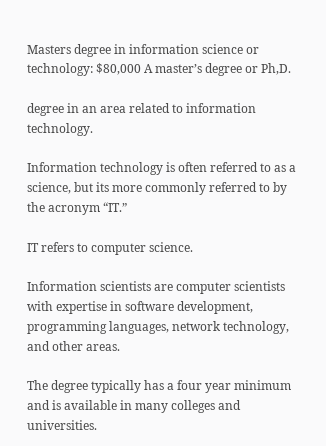Masters degree in information science or technology: $80,000 A master’s degree or Ph,D.

degree in an area related to information technology.

Information technology is often referred to as a science, but its more commonly referred to by the acronym “IT.”

IT refers to computer science.

Information scientists are computer scientists with expertise in software development, programming languages, network technology, and other areas.

The degree typically has a four year minimum and is available in many colleges and universities.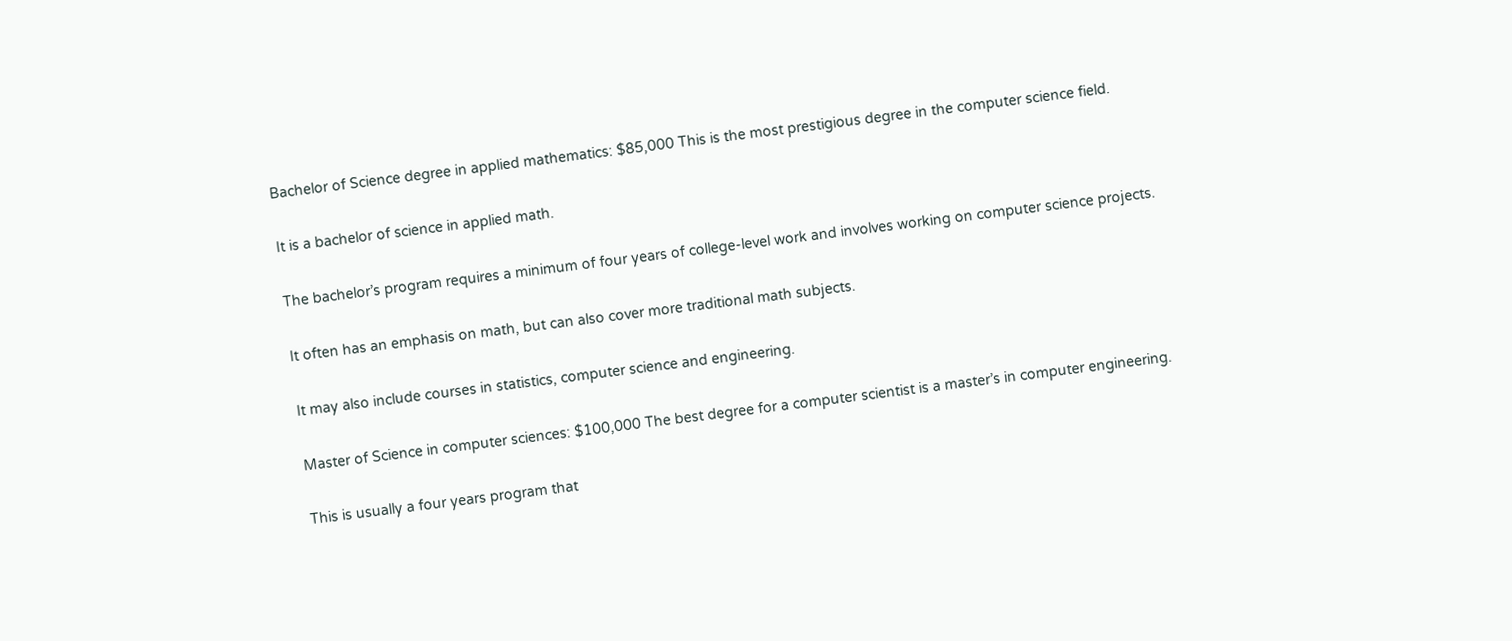Bachelor of Science degree in applied mathematics: $85,000 This is the most prestigious degree in the computer science field.

It is a bachelor of science in applied math.

The bachelor’s program requires a minimum of four years of college-level work and involves working on computer science projects.

It often has an emphasis on math, but can also cover more traditional math subjects.

It may also include courses in statistics, computer science and engineering.

Master of Science in computer sciences: $100,000 The best degree for a computer scientist is a master’s in computer engineering.

This is usually a four years program that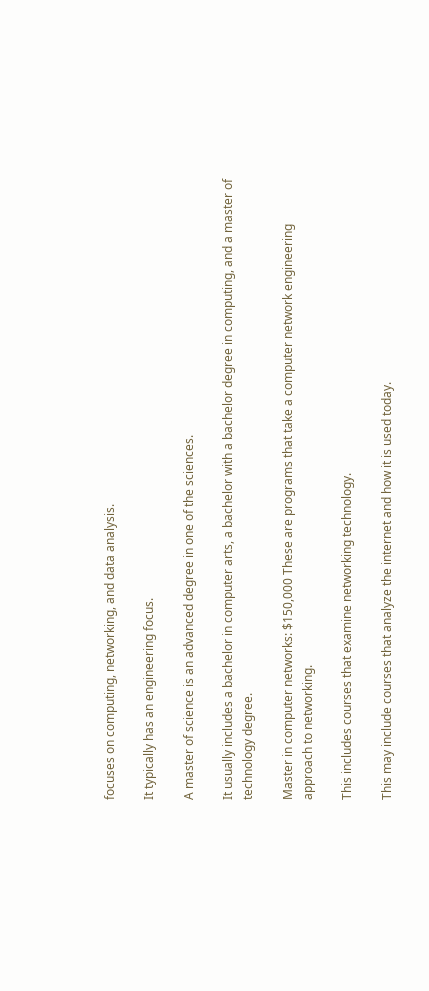focuses on computing, networking, and data analysis.

It typically has an engineering focus.

A master of science is an advanced degree in one of the sciences.

It usually includes a bachelor in computer arts, a bachelor with a bachelor degree in computing, and a master of technology degree.

Master in computer networks: $150,000 These are programs that take a computer network engineering approach to networking.

This includes courses that examine networking technology.

This may include courses that analyze the internet and how it is used today.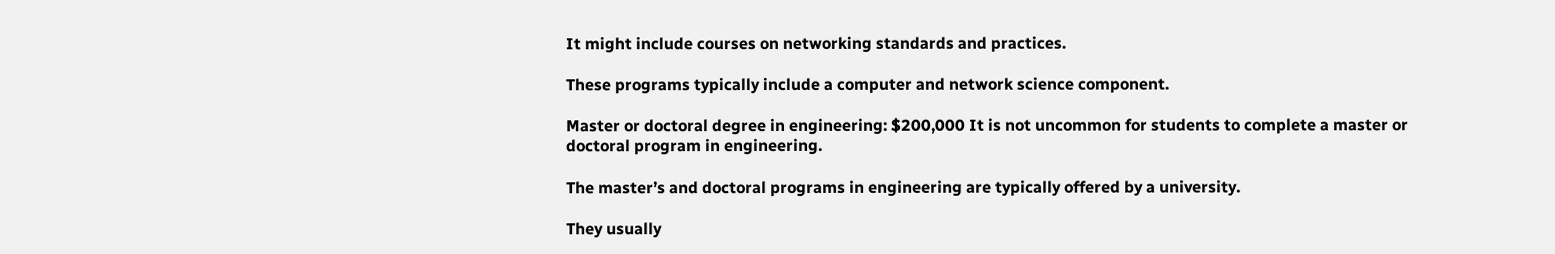It might include courses on networking standards and practices.

These programs typically include a computer and network science component.

Master or doctoral degree in engineering: $200,000 It is not uncommon for students to complete a master or doctoral program in engineering.

The master’s and doctoral programs in engineering are typically offered by a university.

They usually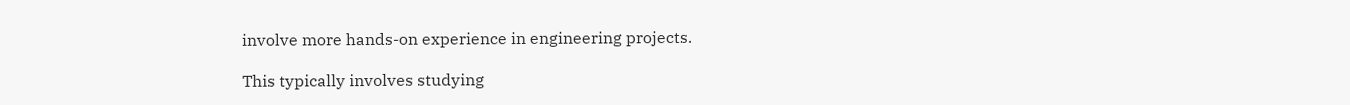involve more hands-on experience in engineering projects.

This typically involves studying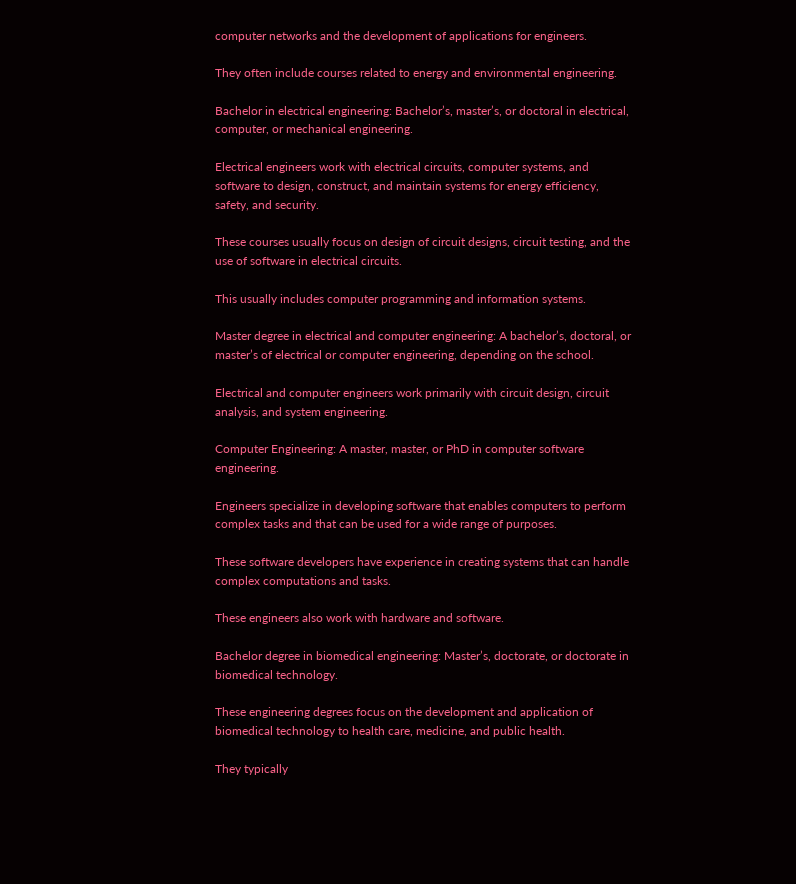computer networks and the development of applications for engineers.

They often include courses related to energy and environmental engineering.

Bachelor in electrical engineering: Bachelor’s, master’s, or doctoral in electrical, computer, or mechanical engineering.

Electrical engineers work with electrical circuits, computer systems, and software to design, construct, and maintain systems for energy efficiency, safety, and security.

These courses usually focus on design of circuit designs, circuit testing, and the use of software in electrical circuits.

This usually includes computer programming and information systems.

Master degree in electrical and computer engineering: A bachelor’s, doctoral, or master’s of electrical or computer engineering, depending on the school.

Electrical and computer engineers work primarily with circuit design, circuit analysis, and system engineering.

Computer Engineering: A master, master, or PhD in computer software engineering.

Engineers specialize in developing software that enables computers to perform complex tasks and that can be used for a wide range of purposes.

These software developers have experience in creating systems that can handle complex computations and tasks.

These engineers also work with hardware and software.

Bachelor degree in biomedical engineering: Master’s, doctorate, or doctorate in biomedical technology.

These engineering degrees focus on the development and application of biomedical technology to health care, medicine, and public health.

They typically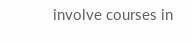involve courses in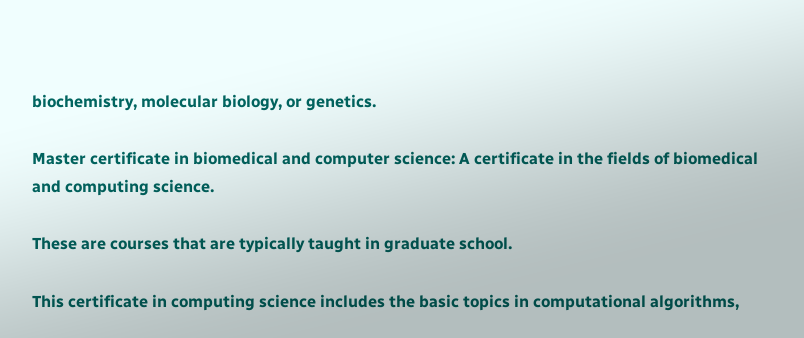biochemistry, molecular biology, or genetics.

Master certificate in biomedical and computer science: A certificate in the fields of biomedical and computing science.

These are courses that are typically taught in graduate school.

This certificate in computing science includes the basic topics in computational algorithms,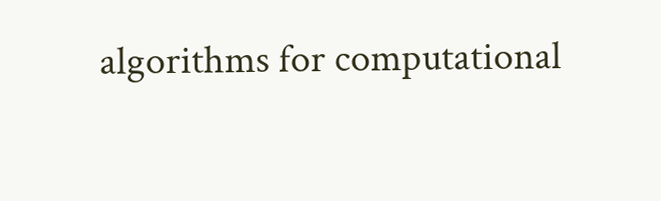algorithms for computational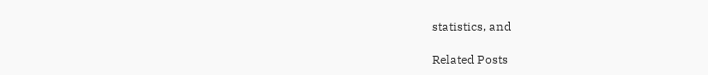statistics, and

Related Posts